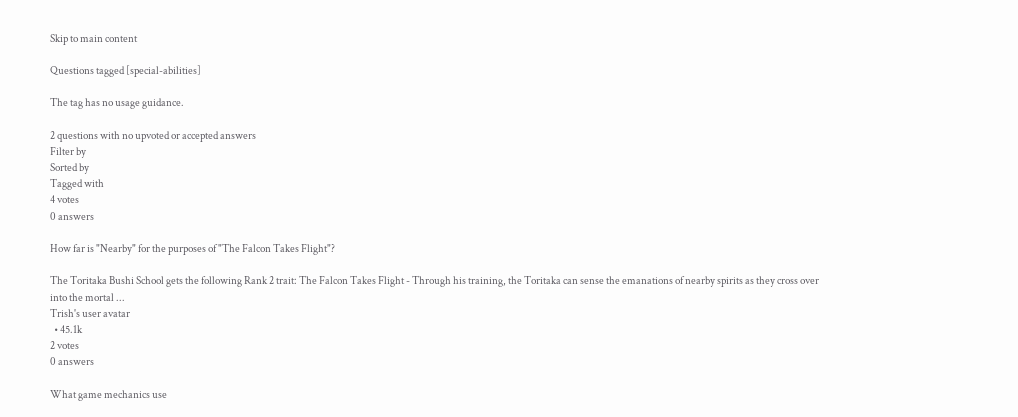Skip to main content

Questions tagged [special-abilities]

The tag has no usage guidance.

2 questions with no upvoted or accepted answers
Filter by
Sorted by
Tagged with
4 votes
0 answers

How far is "Nearby" for the purposes of "The Falcon Takes Flight"?

The Toritaka Bushi School gets the following Rank 2 trait: The Falcon Takes Flight - Through his training, the Toritaka can sense the emanations of nearby spirits as they cross over into the mortal ...
Trish's user avatar
  • 45.1k
2 votes
0 answers

What game mechanics use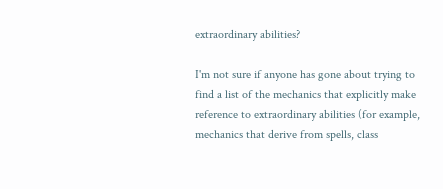extraordinary abilities?

I'm not sure if anyone has gone about trying to find a list of the mechanics that explicitly make reference to extraordinary abilities (for example, mechanics that derive from spells, class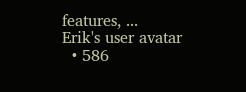features, ...
Erik's user avatar
  • 586